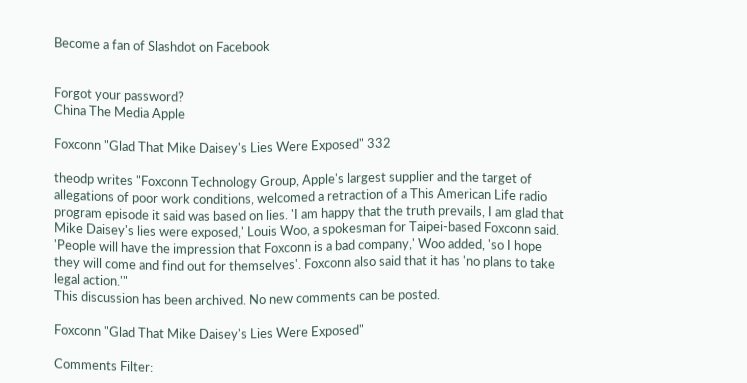Become a fan of Slashdot on Facebook


Forgot your password?
China The Media Apple

Foxconn "Glad That Mike Daisey's Lies Were Exposed" 332

theodp writes "Foxconn Technology Group, Apple's largest supplier and the target of allegations of poor work conditions, welcomed a retraction of a This American Life radio program episode it said was based on lies. 'I am happy that the truth prevails, I am glad that Mike Daisey's lies were exposed,' Louis Woo, a spokesman for Taipei-based Foxconn said. 'People will have the impression that Foxconn is a bad company,' Woo added, 'so I hope they will come and find out for themselves'. Foxconn also said that it has 'no plans to take legal action.'"
This discussion has been archived. No new comments can be posted.

Foxconn "Glad That Mike Daisey's Lies Were Exposed"

Comments Filter: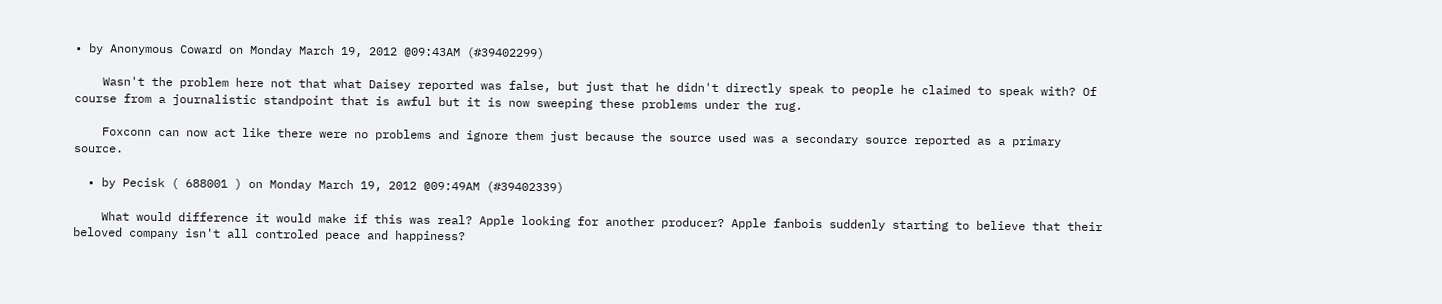• by Anonymous Coward on Monday March 19, 2012 @09:43AM (#39402299)

    Wasn't the problem here not that what Daisey reported was false, but just that he didn't directly speak to people he claimed to speak with? Of course from a journalistic standpoint that is awful but it is now sweeping these problems under the rug.

    Foxconn can now act like there were no problems and ignore them just because the source used was a secondary source reported as a primary source.

  • by Pecisk ( 688001 ) on Monday March 19, 2012 @09:49AM (#39402339)

    What would difference it would make if this was real? Apple looking for another producer? Apple fanbois suddenly starting to believe that their beloved company isn't all controled peace and happiness?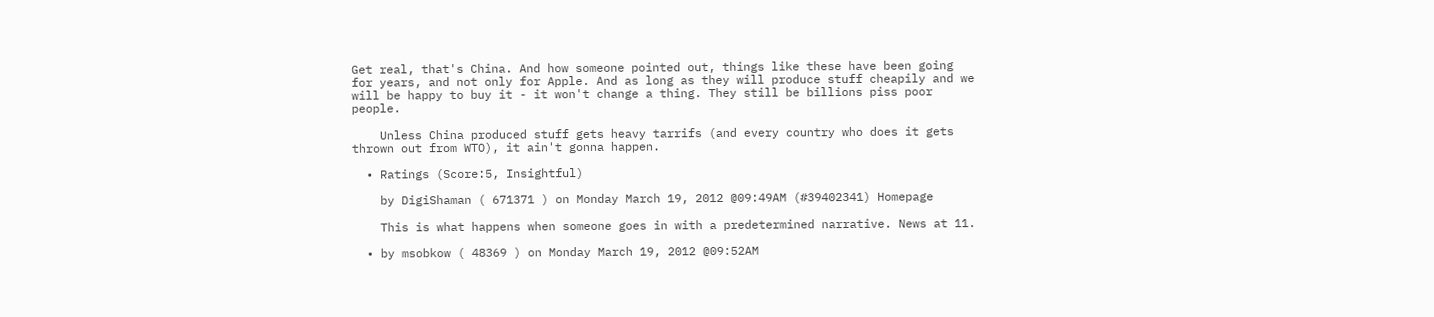Get real, that's China. And how someone pointed out, things like these have been going for years, and not only for Apple. And as long as they will produce stuff cheapily and we will be happy to buy it - it won't change a thing. They still be billions piss poor people.

    Unless China produced stuff gets heavy tarrifs (and every country who does it gets thrown out from WTO), it ain't gonna happen.

  • Ratings (Score:5, Insightful)

    by DigiShaman ( 671371 ) on Monday March 19, 2012 @09:49AM (#39402341) Homepage

    This is what happens when someone goes in with a predetermined narrative. News at 11.

  • by msobkow ( 48369 ) on Monday March 19, 2012 @09:52AM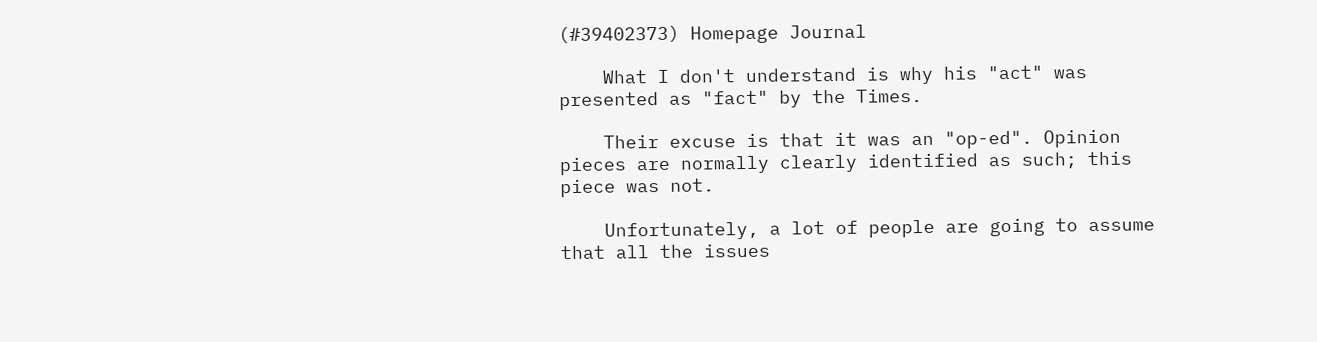(#39402373) Homepage Journal

    What I don't understand is why his "act" was presented as "fact" by the Times.

    Their excuse is that it was an "op-ed". Opinion pieces are normally clearly identified as such; this piece was not.

    Unfortunately, a lot of people are going to assume that all the issues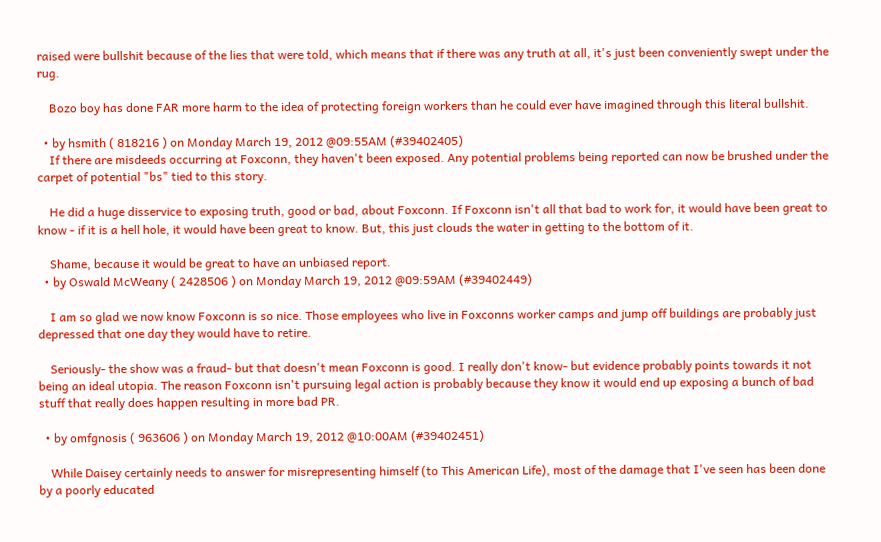raised were bullshit because of the lies that were told, which means that if there was any truth at all, it's just been conveniently swept under the rug.

    Bozo boy has done FAR more harm to the idea of protecting foreign workers than he could ever have imagined through this literal bullshit.

  • by hsmith ( 818216 ) on Monday March 19, 2012 @09:55AM (#39402405)
    If there are misdeeds occurring at Foxconn, they haven't been exposed. Any potential problems being reported can now be brushed under the carpet of potential "bs" tied to this story.

    He did a huge disservice to exposing truth, good or bad, about Foxconn. If Foxconn isn't all that bad to work for, it would have been great to know - if it is a hell hole, it would have been great to know. But, this just clouds the water in getting to the bottom of it.

    Shame, because it would be great to have an unbiased report.
  • by Oswald McWeany ( 2428506 ) on Monday March 19, 2012 @09:59AM (#39402449)

    I am so glad we now know Foxconn is so nice. Those employees who live in Foxconns worker camps and jump off buildings are probably just depressed that one day they would have to retire.

    Seriously- the show was a fraud- but that doesn't mean Foxconn is good. I really don't know- but evidence probably points towards it not being an ideal utopia. The reason Foxconn isn't pursuing legal action is probably because they know it would end up exposing a bunch of bad stuff that really does happen resulting in more bad PR.

  • by omfgnosis ( 963606 ) on Monday March 19, 2012 @10:00AM (#39402451)

    While Daisey certainly needs to answer for misrepresenting himself (to This American Life), most of the damage that I've seen has been done by a poorly educated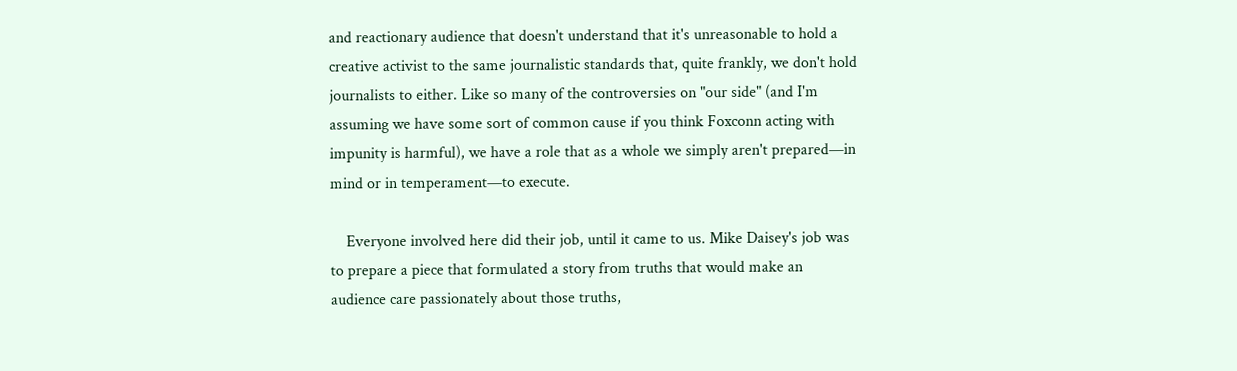and reactionary audience that doesn't understand that it's unreasonable to hold a creative activist to the same journalistic standards that, quite frankly, we don't hold journalists to either. Like so many of the controversies on "our side" (and I'm assuming we have some sort of common cause if you think Foxconn acting with impunity is harmful), we have a role that as a whole we simply aren't prepared—in mind or in temperament—to execute.

    Everyone involved here did their job, until it came to us. Mike Daisey's job was to prepare a piece that formulated a story from truths that would make an audience care passionately about those truths,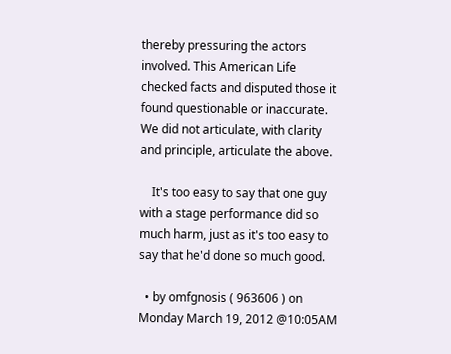thereby pressuring the actors involved. This American Life checked facts and disputed those it found questionable or inaccurate. We did not articulate, with clarity and principle, articulate the above.

    It's too easy to say that one guy with a stage performance did so much harm, just as it's too easy to say that he'd done so much good.

  • by omfgnosis ( 963606 ) on Monday March 19, 2012 @10:05AM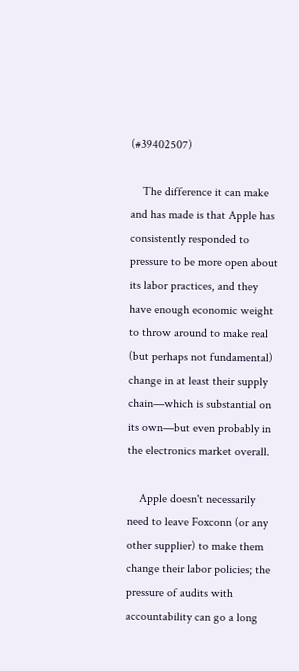(#39402507)

    The difference it can make and has made is that Apple has consistently responded to pressure to be more open about its labor practices, and they have enough economic weight to throw around to make real (but perhaps not fundamental) change in at least their supply chain—which is substantial on its own—but even probably in the electronics market overall.

    Apple doesn't necessarily need to leave Foxconn (or any other supplier) to make them change their labor policies; the pressure of audits with accountability can go a long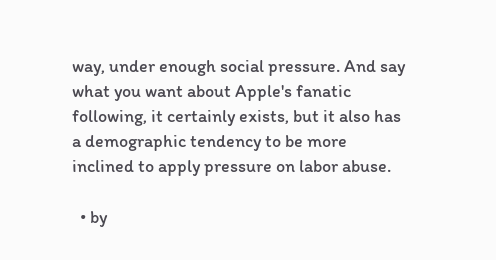way, under enough social pressure. And say what you want about Apple's fanatic following, it certainly exists, but it also has a demographic tendency to be more inclined to apply pressure on labor abuse.

  • by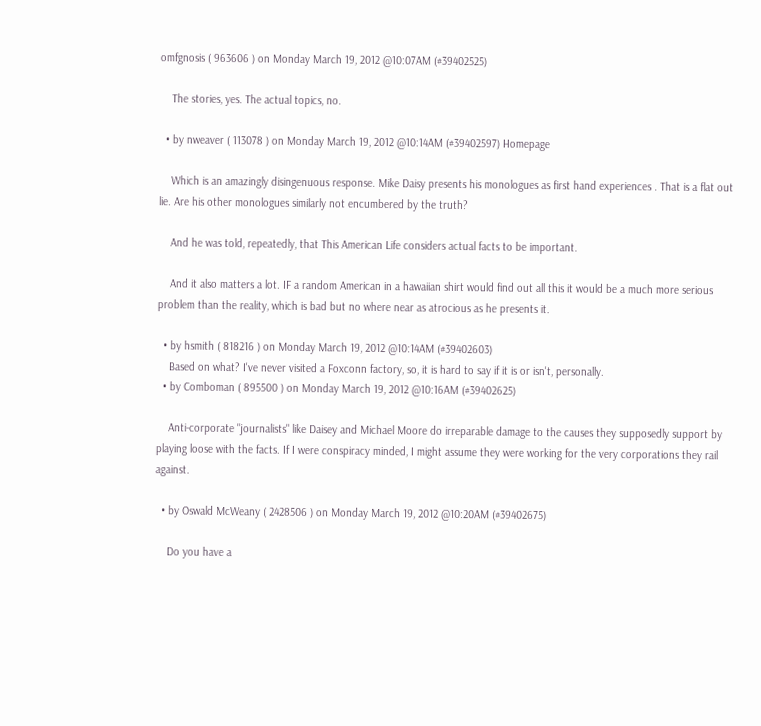omfgnosis ( 963606 ) on Monday March 19, 2012 @10:07AM (#39402525)

    The stories, yes. The actual topics, no.

  • by nweaver ( 113078 ) on Monday March 19, 2012 @10:14AM (#39402597) Homepage

    Which is an amazingly disingenuous response. Mike Daisy presents his monologues as first hand experiences . That is a flat out lie. Are his other monologues similarly not encumbered by the truth?

    And he was told, repeatedly, that This American Life considers actual facts to be important.

    And it also matters a lot. IF a random American in a hawaiian shirt would find out all this it would be a much more serious problem than the reality, which is bad but no where near as atrocious as he presents it.

  • by hsmith ( 818216 ) on Monday March 19, 2012 @10:14AM (#39402603)
    Based on what? I've never visited a Foxconn factory, so, it is hard to say if it is or isn't, personally.
  • by Comboman ( 895500 ) on Monday March 19, 2012 @10:16AM (#39402625)

    Anti-corporate "journalists" like Daisey and Michael Moore do irreparable damage to the causes they supposedly support by playing loose with the facts. If I were conspiracy minded, I might assume they were working for the very corporations they rail against.

  • by Oswald McWeany ( 2428506 ) on Monday March 19, 2012 @10:20AM (#39402675)

    Do you have a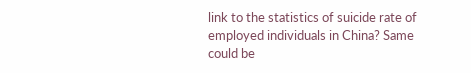link to the statistics of suicide rate of employed individuals in China? Same could be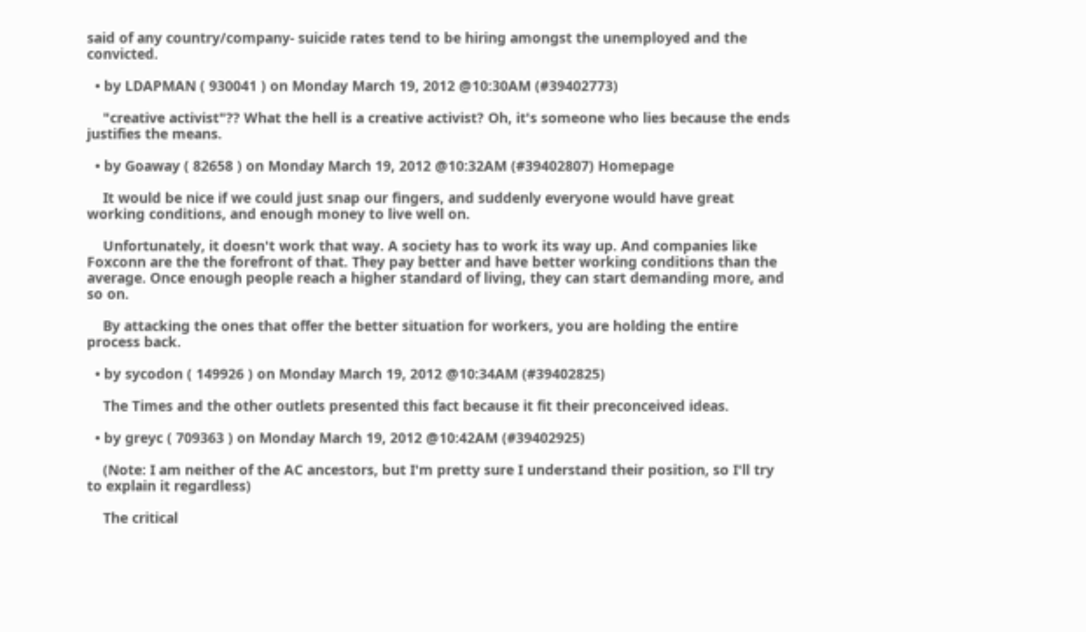said of any country/company- suicide rates tend to be hiring amongst the unemployed and the convicted.

  • by LDAPMAN ( 930041 ) on Monday March 19, 2012 @10:30AM (#39402773)

    "creative activist"?? What the hell is a creative activist? Oh, it's someone who lies because the ends justifies the means.

  • by Goaway ( 82658 ) on Monday March 19, 2012 @10:32AM (#39402807) Homepage

    It would be nice if we could just snap our fingers, and suddenly everyone would have great working conditions, and enough money to live well on.

    Unfortunately, it doesn't work that way. A society has to work its way up. And companies like Foxconn are the the forefront of that. They pay better and have better working conditions than the average. Once enough people reach a higher standard of living, they can start demanding more, and so on.

    By attacking the ones that offer the better situation for workers, you are holding the entire process back.

  • by sycodon ( 149926 ) on Monday March 19, 2012 @10:34AM (#39402825)

    The Times and the other outlets presented this fact because it fit their preconceived ideas.

  • by greyc ( 709363 ) on Monday March 19, 2012 @10:42AM (#39402925)

    (Note: I am neither of the AC ancestors, but I'm pretty sure I understand their position, so I'll try to explain it regardless)

    The critical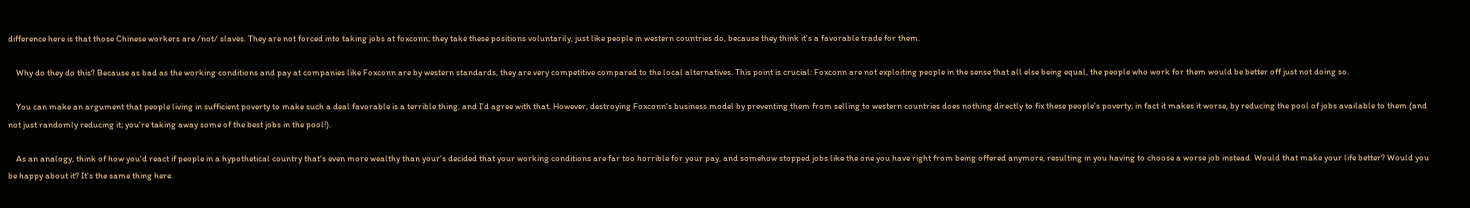difference here is that those Chinese workers are /not/ slaves. They are not forced into taking jobs at foxconn; they take these positions voluntarily, just like people in western countries do, because they think it's a favorable trade for them.

    Why do they do this? Because as bad as the working conditions and pay at companies like Foxconn are by western standards, they are very competitive compared to the local alternatives. This point is crucial: Foxconn are not exploiting people in the sense that all else being equal, the people who work for them would be better off just not doing so.

    You can make an argument that people living in sufficient poverty to make such a deal favorable is a terrible thing, and I'd agree with that. However, destroying Foxconn's business model by preventing them from selling to western countries does nothing directly to fix these people's poverty; in fact it makes it worse, by reducing the pool of jobs available to them (and not just randomly reducing it; you're taking away some of the best jobs in the pool!).

    As an analogy, think of how you'd react if people in a hypothetical country that's even more wealthy than your's decided that your working conditions are far too horrible for your pay, and somehow stopped jobs like the one you have right from being offered anymore, resulting in you having to choose a worse job instead. Would that make your life better? Would you be happy about it? It's the same thing here.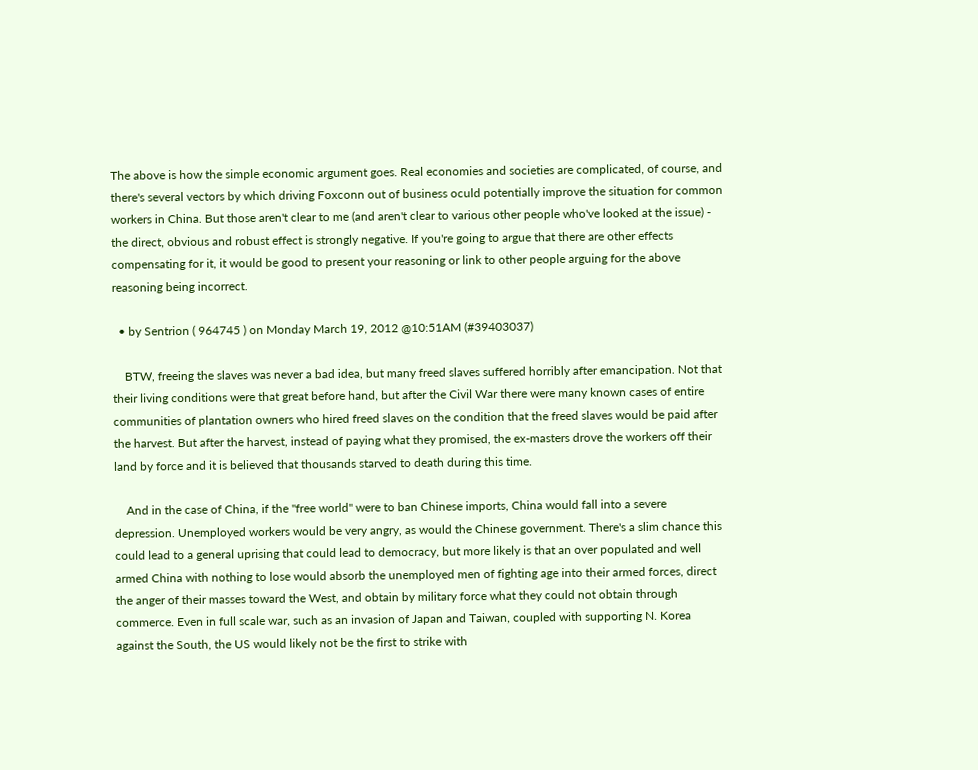The above is how the simple economic argument goes. Real economies and societies are complicated, of course, and there's several vectors by which driving Foxconn out of business oculd potentially improve the situation for common workers in China. But those aren't clear to me (and aren't clear to various other people who've looked at the issue) - the direct, obvious and robust effect is strongly negative. If you're going to argue that there are other effects compensating for it, it would be good to present your reasoning or link to other people arguing for the above reasoning being incorrect.

  • by Sentrion ( 964745 ) on Monday March 19, 2012 @10:51AM (#39403037)

    BTW, freeing the slaves was never a bad idea, but many freed slaves suffered horribly after emancipation. Not that their living conditions were that great before hand, but after the Civil War there were many known cases of entire communities of plantation owners who hired freed slaves on the condition that the freed slaves would be paid after the harvest. But after the harvest, instead of paying what they promised, the ex-masters drove the workers off their land by force and it is believed that thousands starved to death during this time.

    And in the case of China, if the "free world" were to ban Chinese imports, China would fall into a severe depression. Unemployed workers would be very angry, as would the Chinese government. There's a slim chance this could lead to a general uprising that could lead to democracy, but more likely is that an over populated and well armed China with nothing to lose would absorb the unemployed men of fighting age into their armed forces, direct the anger of their masses toward the West, and obtain by military force what they could not obtain through commerce. Even in full scale war, such as an invasion of Japan and Taiwan, coupled with supporting N. Korea against the South, the US would likely not be the first to strike with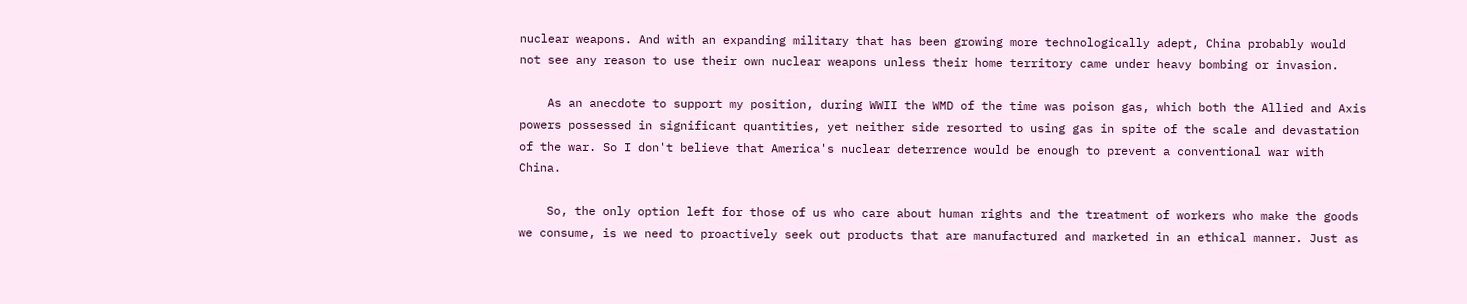nuclear weapons. And with an expanding military that has been growing more technologically adept, China probably would not see any reason to use their own nuclear weapons unless their home territory came under heavy bombing or invasion.

    As an anecdote to support my position, during WWII the WMD of the time was poison gas, which both the Allied and Axis powers possessed in significant quantities, yet neither side resorted to using gas in spite of the scale and devastation of the war. So I don't believe that America's nuclear deterrence would be enough to prevent a conventional war with China.

    So, the only option left for those of us who care about human rights and the treatment of workers who make the goods we consume, is we need to proactively seek out products that are manufactured and marketed in an ethical manner. Just as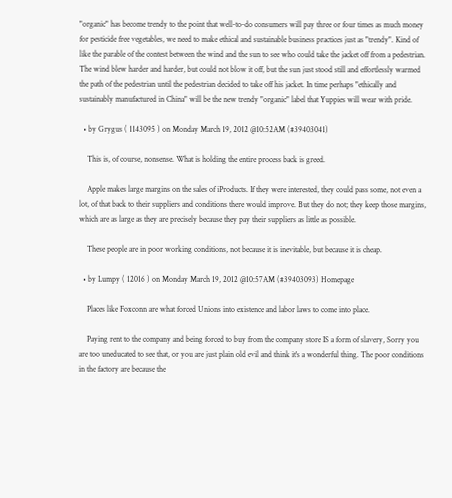"organic" has become trendy to the point that well-to-do consumers will pay three or four times as much money for pesticide free vegetables, we need to make ethical and sustainable business practices just as "trendy". Kind of like the parable of the contest between the wind and the sun to see who could take the jacket off from a pedestrian. The wind blew harder and harder, but could not blow it off, but the sun just stood still and effortlessly warmed the path of the pedestrian until the pedestrian decided to take off his jacket. In time perhaps "ethically and sustainably manufactured in China" will be the new trendy "organic" label that Yuppies will wear with pride.

  • by Grygus ( 1143095 ) on Monday March 19, 2012 @10:52AM (#39403041)

    This is, of course, nonsense. What is holding the entire process back is greed.

    Apple makes large margins on the sales of iProducts. If they were interested, they could pass some, not even a lot, of that back to their suppliers and conditions there would improve. But they do not; they keep those margins, which are as large as they are precisely because they pay their suppliers as little as possible.

    These people are in poor working conditions, not because it is inevitable, but because it is cheap.

  • by Lumpy ( 12016 ) on Monday March 19, 2012 @10:57AM (#39403093) Homepage

    Places like Foxconn are what forced Unions into existence and labor laws to come into place.

    Paying rent to the company and being forced to buy from the company store IS a form of slavery, Sorry you are too uneducated to see that, or you are just plain old evil and think it's a wonderful thing. The poor conditions in the factory are because the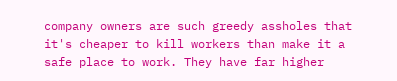company owners are such greedy assholes that it's cheaper to kill workers than make it a safe place to work. They have far higher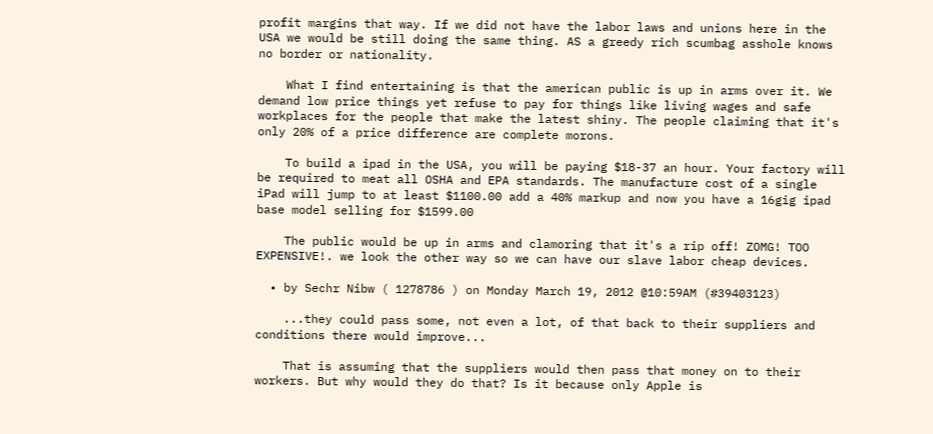profit margins that way. If we did not have the labor laws and unions here in the USA we would be still doing the same thing. AS a greedy rich scumbag asshole knows no border or nationality.

    What I find entertaining is that the american public is up in arms over it. We demand low price things yet refuse to pay for things like living wages and safe workplaces for the people that make the latest shiny. The people claiming that it's only 20% of a price difference are complete morons.

    To build a ipad in the USA, you will be paying $18-37 an hour. Your factory will be required to meat all OSHA and EPA standards. The manufacture cost of a single iPad will jump to at least $1100.00 add a 40% markup and now you have a 16gig ipad base model selling for $1599.00

    The public would be up in arms and clamoring that it's a rip off! ZOMG! TOO EXPENSIVE!. we look the other way so we can have our slave labor cheap devices.

  • by Sechr Nibw ( 1278786 ) on Monday March 19, 2012 @10:59AM (#39403123)

    ...they could pass some, not even a lot, of that back to their suppliers and conditions there would improve...

    That is assuming that the suppliers would then pass that money on to their workers. But why would they do that? Is it because only Apple is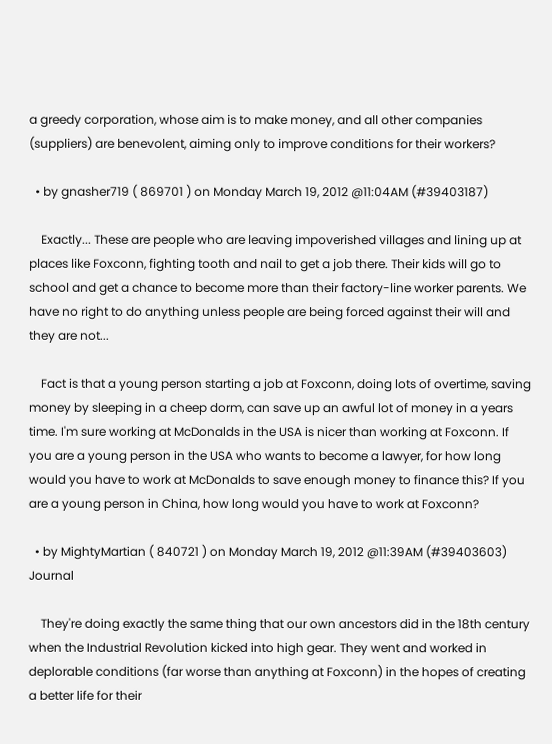a greedy corporation, whose aim is to make money, and all other companies (suppliers) are benevolent, aiming only to improve conditions for their workers?

  • by gnasher719 ( 869701 ) on Monday March 19, 2012 @11:04AM (#39403187)

    Exactly... These are people who are leaving impoverished villages and lining up at places like Foxconn, fighting tooth and nail to get a job there. Their kids will go to school and get a chance to become more than their factory-line worker parents. We have no right to do anything unless people are being forced against their will and they are not...

    Fact is that a young person starting a job at Foxconn, doing lots of overtime, saving money by sleeping in a cheep dorm, can save up an awful lot of money in a years time. I'm sure working at McDonalds in the USA is nicer than working at Foxconn. If you are a young person in the USA who wants to become a lawyer, for how long would you have to work at McDonalds to save enough money to finance this? If you are a young person in China, how long would you have to work at Foxconn?

  • by MightyMartian ( 840721 ) on Monday March 19, 2012 @11:39AM (#39403603) Journal

    They're doing exactly the same thing that our own ancestors did in the 18th century when the Industrial Revolution kicked into high gear. They went and worked in deplorable conditions (far worse than anything at Foxconn) in the hopes of creating a better life for their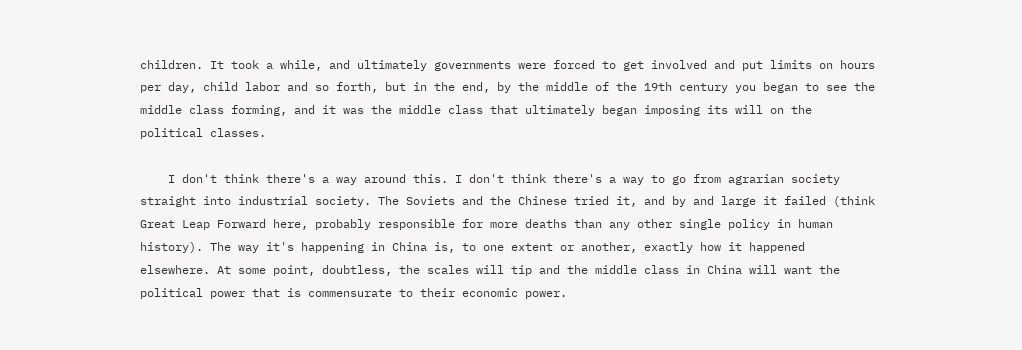children. It took a while, and ultimately governments were forced to get involved and put limits on hours per day, child labor and so forth, but in the end, by the middle of the 19th century you began to see the middle class forming, and it was the middle class that ultimately began imposing its will on the political classes.

    I don't think there's a way around this. I don't think there's a way to go from agrarian society straight into industrial society. The Soviets and the Chinese tried it, and by and large it failed (think Great Leap Forward here, probably responsible for more deaths than any other single policy in human history). The way it's happening in China is, to one extent or another, exactly how it happened elsewhere. At some point, doubtless, the scales will tip and the middle class in China will want the political power that is commensurate to their economic power.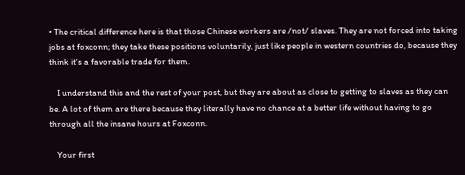• The critical difference here is that those Chinese workers are /not/ slaves. They are not forced into taking jobs at foxconn; they take these positions voluntarily, just like people in western countries do, because they think it's a favorable trade for them.

    I understand this and the rest of your post, but they are about as close to getting to slaves as they can be. A lot of them are there because they literally have no chance at a better life without having to go through all the insane hours at Foxconn.

    Your first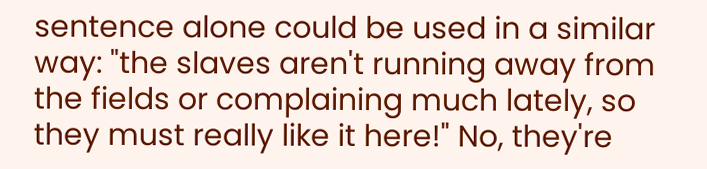sentence alone could be used in a similar way: "the slaves aren't running away from the fields or complaining much lately, so they must really like it here!" No, they're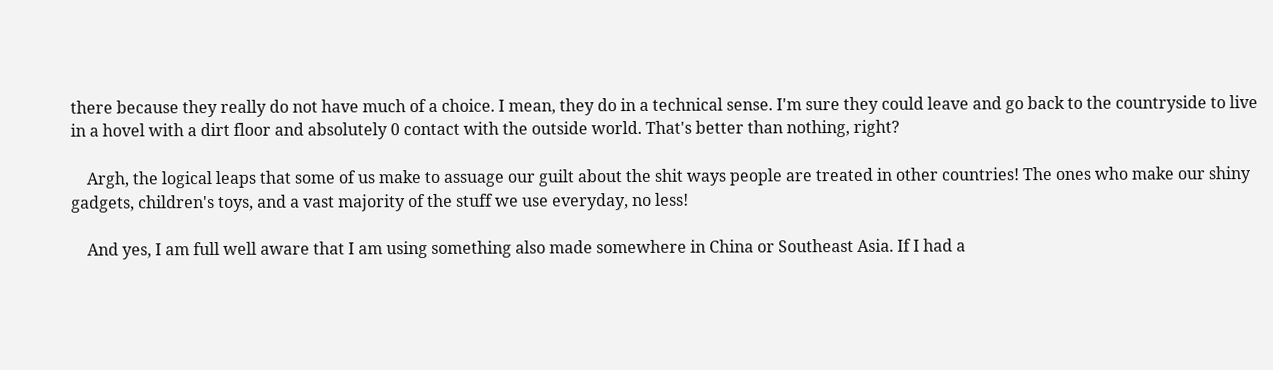there because they really do not have much of a choice. I mean, they do in a technical sense. I'm sure they could leave and go back to the countryside to live in a hovel with a dirt floor and absolutely 0 contact with the outside world. That's better than nothing, right?

    Argh, the logical leaps that some of us make to assuage our guilt about the shit ways people are treated in other countries! The ones who make our shiny gadgets, children's toys, and a vast majority of the stuff we use everyday, no less!

    And yes, I am full well aware that I am using something also made somewhere in China or Southeast Asia. If I had a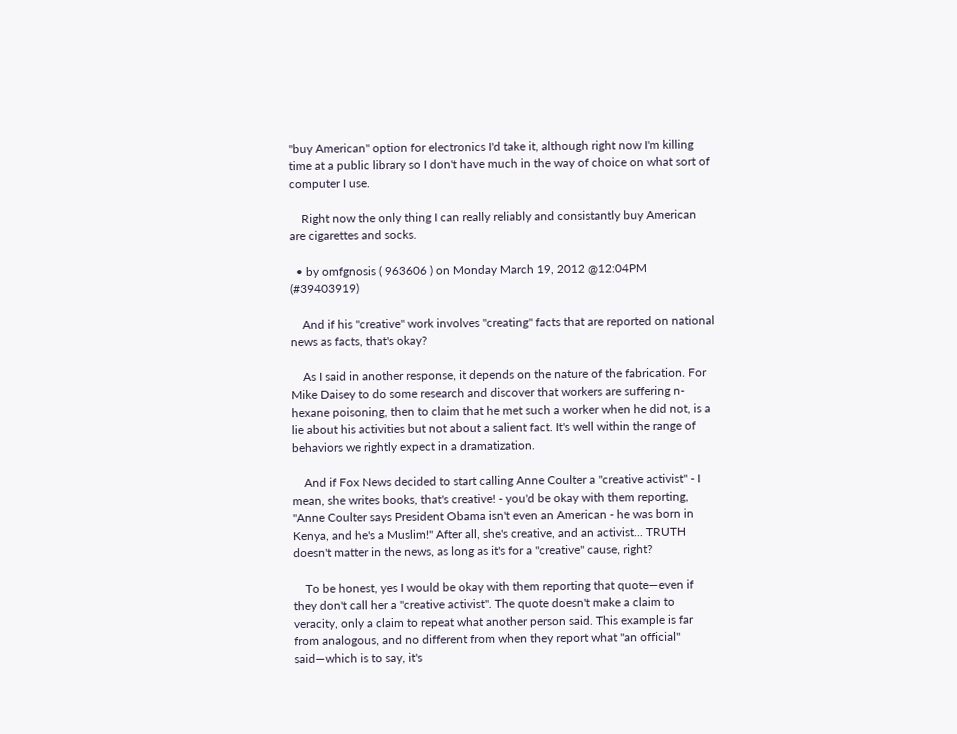"buy American" option for electronics I'd take it, although right now I'm killing time at a public library so I don't have much in the way of choice on what sort of computer I use.

    Right now the only thing I can really reliably and consistantly buy American are cigarettes and socks.

  • by omfgnosis ( 963606 ) on Monday March 19, 2012 @12:04PM (#39403919)

    And if his "creative" work involves "creating" facts that are reported on national news as facts, that's okay?

    As I said in another response, it depends on the nature of the fabrication. For Mike Daisey to do some research and discover that workers are suffering n-hexane poisoning, then to claim that he met such a worker when he did not, is a lie about his activities but not about a salient fact. It's well within the range of behaviors we rightly expect in a dramatization.

    And if Fox News decided to start calling Anne Coulter a "creative activist" - I mean, she writes books, that's creative! - you'd be okay with them reporting, "Anne Coulter says President Obama isn't even an American - he was born in Kenya, and he's a Muslim!" After all, she's creative, and an activist... TRUTH doesn't matter in the news, as long as it's for a "creative" cause, right?

    To be honest, yes I would be okay with them reporting that quote—even if they don't call her a "creative activist". The quote doesn't make a claim to veracity, only a claim to repeat what another person said. This example is far from analogous, and no different from when they report what "an official" said—which is to say, it's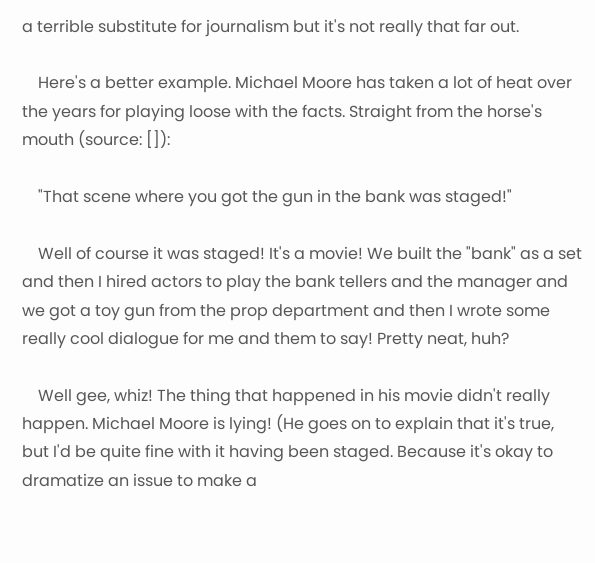a terrible substitute for journalism but it's not really that far out.

    Here's a better example. Michael Moore has taken a lot of heat over the years for playing loose with the facts. Straight from the horse's mouth (source: []):

    "That scene where you got the gun in the bank was staged!"

    Well of course it was staged! It's a movie! We built the "bank" as a set and then I hired actors to play the bank tellers and the manager and we got a toy gun from the prop department and then I wrote some really cool dialogue for me and them to say! Pretty neat, huh?

    Well gee, whiz! The thing that happened in his movie didn't really happen. Michael Moore is lying! (He goes on to explain that it's true, but I'd be quite fine with it having been staged. Because it's okay to dramatize an issue to make a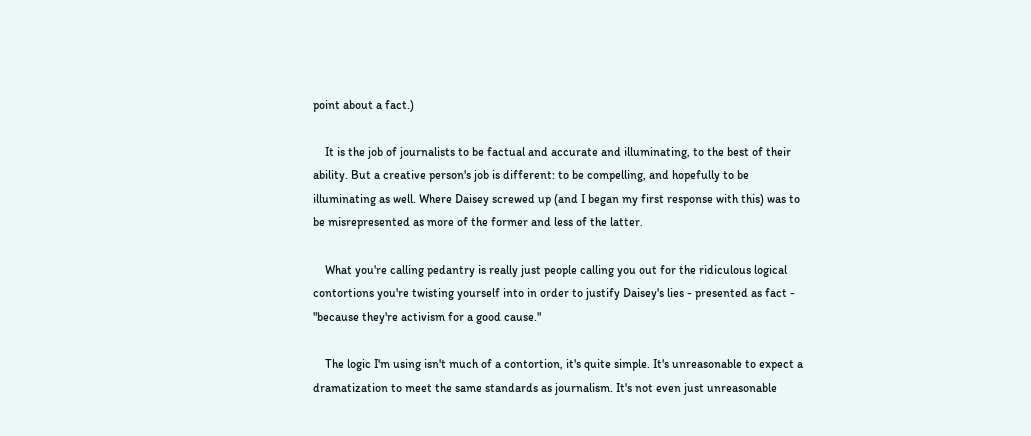point about a fact.)

    It is the job of journalists to be factual and accurate and illuminating, to the best of their ability. But a creative person's job is different: to be compelling, and hopefully to be illuminating as well. Where Daisey screwed up (and I began my first response with this) was to be misrepresented as more of the former and less of the latter.

    What you're calling pedantry is really just people calling you out for the ridiculous logical contortions you're twisting yourself into in order to justify Daisey's lies - presented as fact - "because they're activism for a good cause."

    The logic I'm using isn't much of a contortion, it's quite simple. It's unreasonable to expect a dramatization to meet the same standards as journalism. It's not even just unreasonable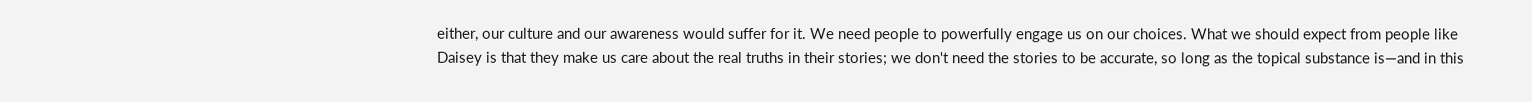either, our culture and our awareness would suffer for it. We need people to powerfully engage us on our choices. What we should expect from people like Daisey is that they make us care about the real truths in their stories; we don't need the stories to be accurate, so long as the topical substance is—and in this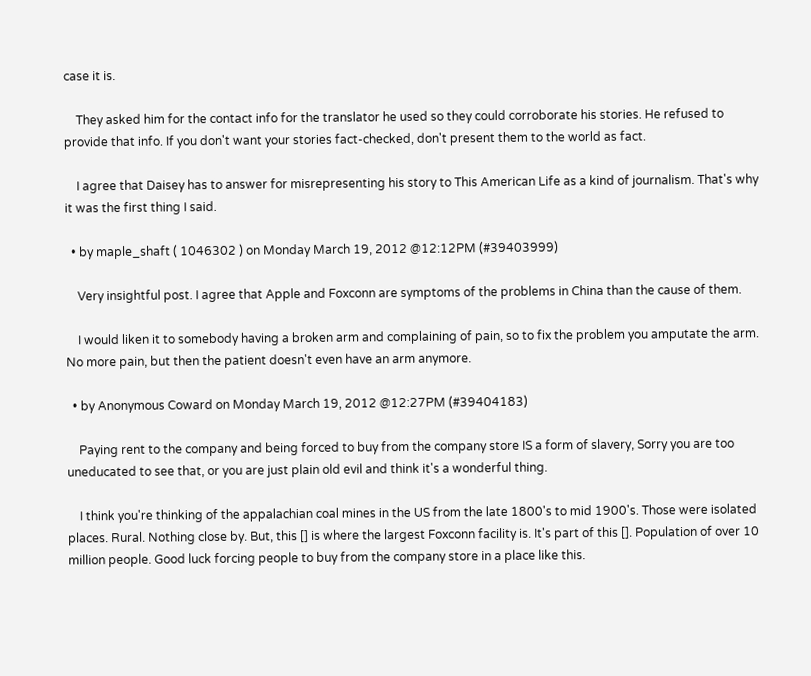case it is.

    They asked him for the contact info for the translator he used so they could corroborate his stories. He refused to provide that info. If you don't want your stories fact-checked, don't present them to the world as fact.

    I agree that Daisey has to answer for misrepresenting his story to This American Life as a kind of journalism. That's why it was the first thing I said.

  • by maple_shaft ( 1046302 ) on Monday March 19, 2012 @12:12PM (#39403999)

    Very insightful post. I agree that Apple and Foxconn are symptoms of the problems in China than the cause of them.

    I would liken it to somebody having a broken arm and complaining of pain, so to fix the problem you amputate the arm. No more pain, but then the patient doesn't even have an arm anymore.

  • by Anonymous Coward on Monday March 19, 2012 @12:27PM (#39404183)

    Paying rent to the company and being forced to buy from the company store IS a form of slavery, Sorry you are too uneducated to see that, or you are just plain old evil and think it's a wonderful thing.

    I think you're thinking of the appalachian coal mines in the US from the late 1800's to mid 1900's. Those were isolated places. Rural. Nothing close by. But, this [] is where the largest Foxconn facility is. It's part of this []. Population of over 10 million people. Good luck forcing people to buy from the company store in a place like this.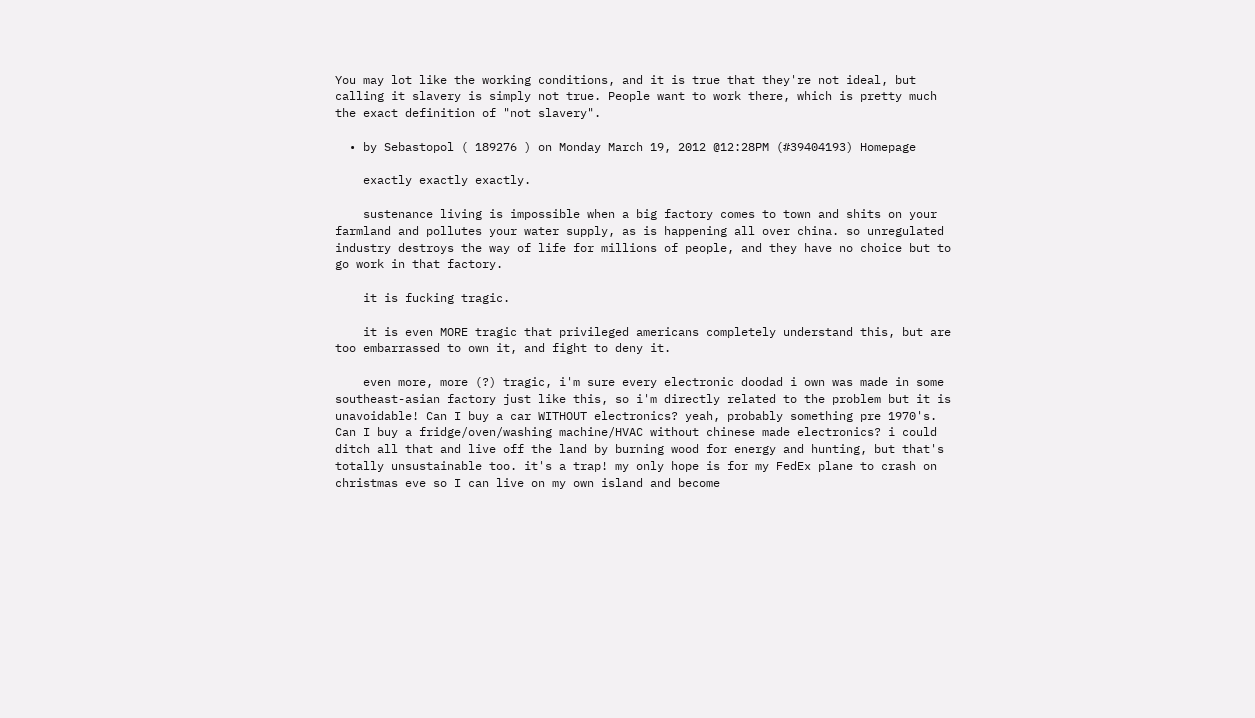You may lot like the working conditions, and it is true that they're not ideal, but calling it slavery is simply not true. People want to work there, which is pretty much the exact definition of "not slavery".

  • by Sebastopol ( 189276 ) on Monday March 19, 2012 @12:28PM (#39404193) Homepage

    exactly exactly exactly.

    sustenance living is impossible when a big factory comes to town and shits on your farmland and pollutes your water supply, as is happening all over china. so unregulated industry destroys the way of life for millions of people, and they have no choice but to go work in that factory.

    it is fucking tragic.

    it is even MORE tragic that privileged americans completely understand this, but are too embarrassed to own it, and fight to deny it.

    even more, more (?) tragic, i'm sure every electronic doodad i own was made in some southeast-asian factory just like this, so i'm directly related to the problem but it is unavoidable! Can I buy a car WITHOUT electronics? yeah, probably something pre 1970's. Can I buy a fridge/oven/washing machine/HVAC without chinese made electronics? i could ditch all that and live off the land by burning wood for energy and hunting, but that's totally unsustainable too. it's a trap! my only hope is for my FedEx plane to crash on christmas eve so I can live on my own island and become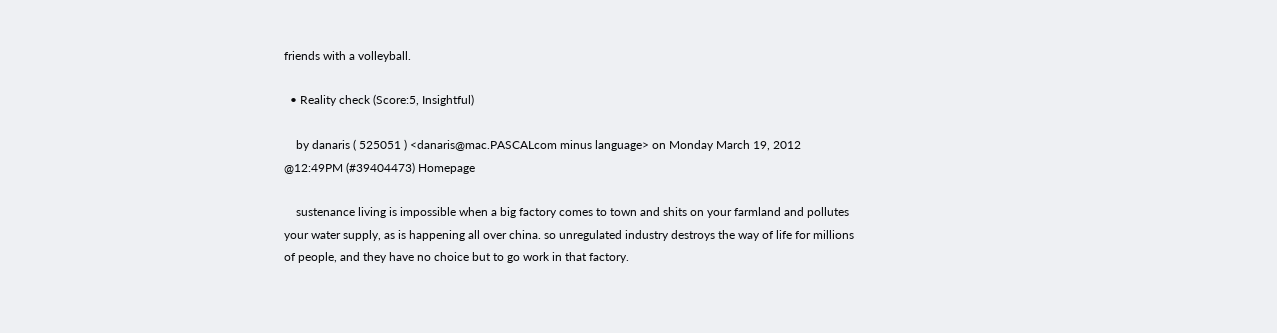friends with a volleyball.

  • Reality check (Score:5, Insightful)

    by danaris ( 525051 ) <danaris@mac.PASCALcom minus language> on Monday March 19, 2012 @12:49PM (#39404473) Homepage

    sustenance living is impossible when a big factory comes to town and shits on your farmland and pollutes your water supply, as is happening all over china. so unregulated industry destroys the way of life for millions of people, and they have no choice but to go work in that factory.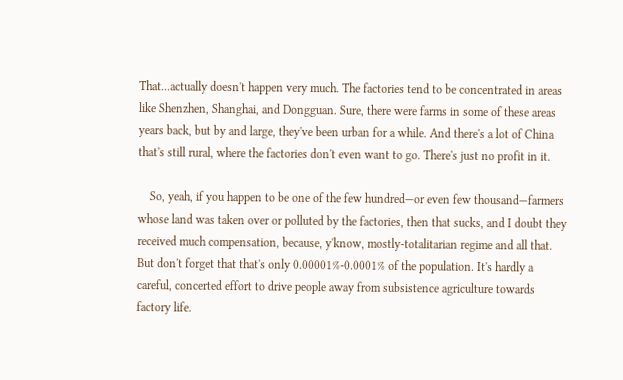That...actually doesn't happen very much. The factories tend to be concentrated in areas like Shenzhen, Shanghai, and Dongguan. Sure, there were farms in some of these areas years back, but by and large, they've been urban for a while. And there's a lot of China that's still rural, where the factories don't even want to go. There's just no profit in it.

    So, yeah, if you happen to be one of the few hundred—or even few thousand—farmers whose land was taken over or polluted by the factories, then that sucks, and I doubt they received much compensation, because, y'know, mostly-totalitarian regime and all that. But don't forget that that's only 0.00001%-0.0001% of the population. It's hardly a careful, concerted effort to drive people away from subsistence agriculture towards factory life.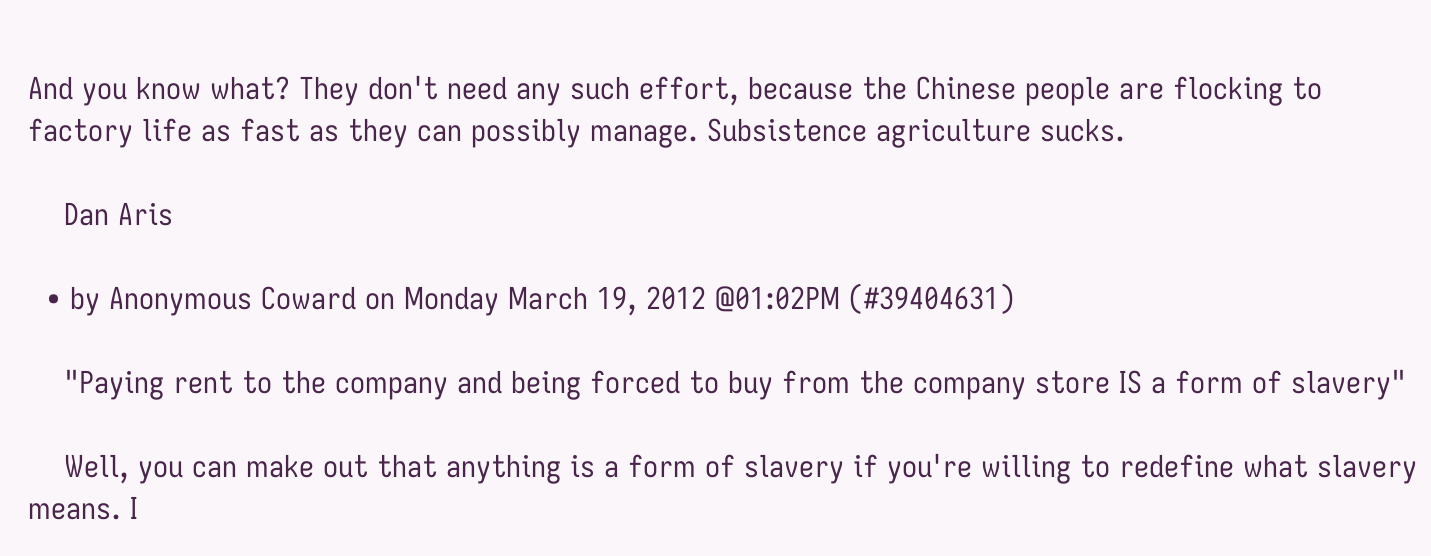And you know what? They don't need any such effort, because the Chinese people are flocking to factory life as fast as they can possibly manage. Subsistence agriculture sucks.

    Dan Aris

  • by Anonymous Coward on Monday March 19, 2012 @01:02PM (#39404631)

    "Paying rent to the company and being forced to buy from the company store IS a form of slavery"

    Well, you can make out that anything is a form of slavery if you're willing to redefine what slavery means. I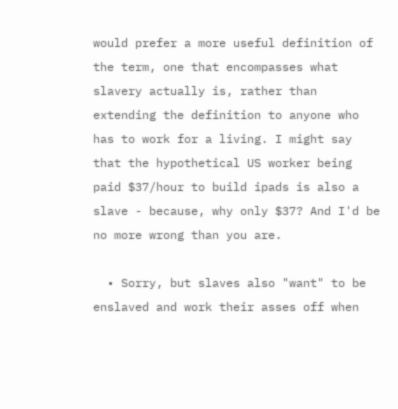would prefer a more useful definition of the term, one that encompasses what slavery actually is, rather than extending the definition to anyone who has to work for a living. I might say that the hypothetical US worker being paid $37/hour to build ipads is also a slave - because, why only $37? And I'd be no more wrong than you are.

  • Sorry, but slaves also "want" to be enslaved and work their asses off when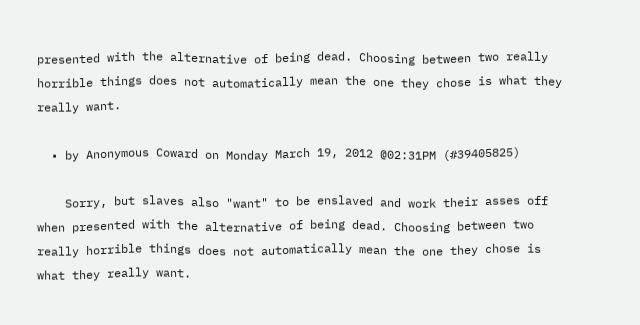presented with the alternative of being dead. Choosing between two really horrible things does not automatically mean the one they chose is what they really want.

  • by Anonymous Coward on Monday March 19, 2012 @02:31PM (#39405825)

    Sorry, but slaves also "want" to be enslaved and work their asses off when presented with the alternative of being dead. Choosing between two really horrible things does not automatically mean the one they chose is what they really want.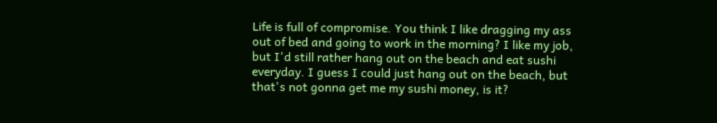Life is full of compromise. You think I like dragging my ass out of bed and going to work in the morning? I like my job, but I'd still rather hang out on the beach and eat sushi everyday. I guess I could just hang out on the beach, but that's not gonna get me my sushi money, is it?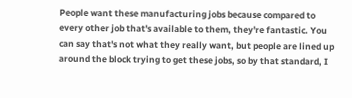People want these manufacturing jobs because compared to every other job that's available to them, they're fantastic. You can say that's not what they really want, but people are lined up around the block trying to get these jobs, so by that standard, I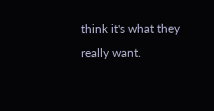think it's what they really want.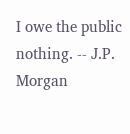I owe the public nothing. -- J.P. Morgan